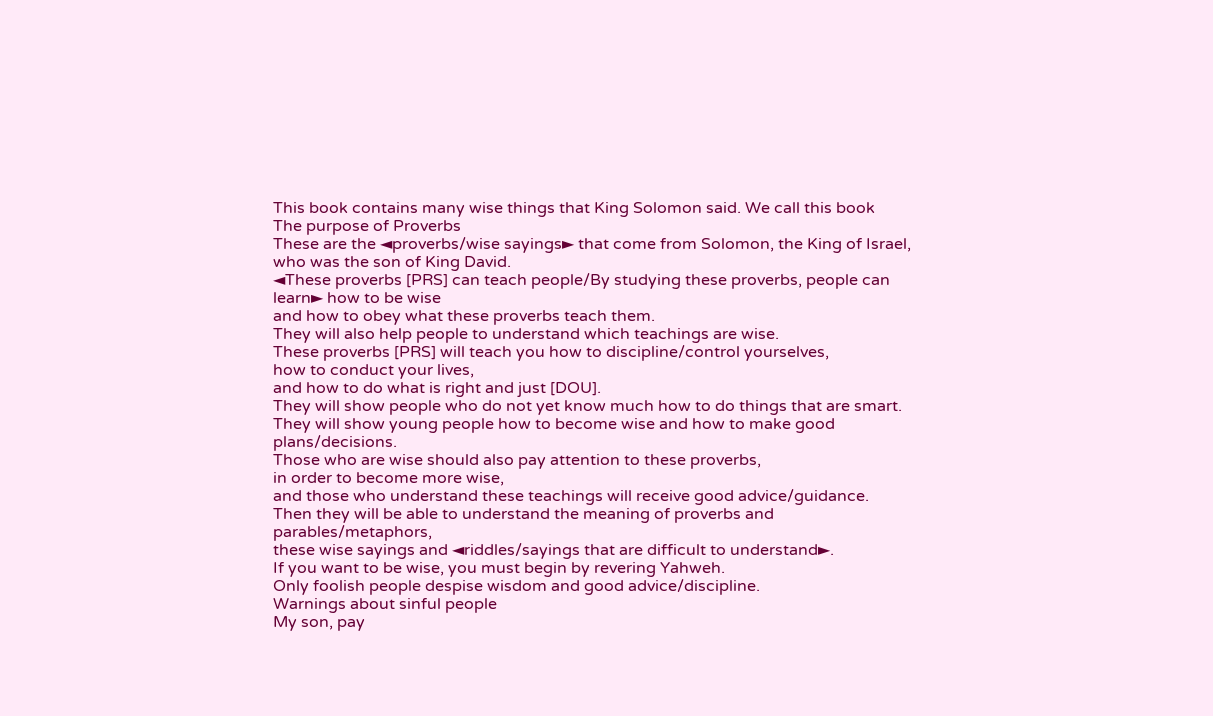This book contains many wise things that King Solomon said. We call this book
The purpose of Proverbs
These are the ◄proverbs/wise sayings► that come from Solomon, the King of Israel, who was the son of King David.
◄These proverbs [PRS] can teach people/By studying these proverbs, people can learn► how to be wise
and how to obey what these proverbs teach them.
They will also help people to understand which teachings are wise.
These proverbs [PRS] will teach you how to discipline/control yourselves,
how to conduct your lives,
and how to do what is right and just [DOU].
They will show people who do not yet know much how to do things that are smart.
They will show young people how to become wise and how to make good plans/decisions.
Those who are wise should also pay attention to these proverbs,
in order to become more wise,
and those who understand these teachings will receive good advice/guidance.
Then they will be able to understand the meaning of proverbs and parables/metaphors,
these wise sayings and ◄riddles/sayings that are difficult to understand►.
If you want to be wise, you must begin by revering Yahweh.
Only foolish people despise wisdom and good advice/discipline.
Warnings about sinful people
My son, pay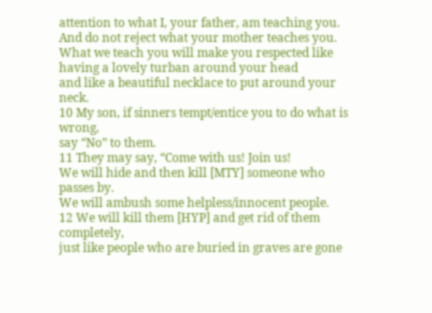attention to what I, your father, am teaching you.
And do not reject what your mother teaches you.
What we teach you will make you respected like having a lovely turban around your head
and like a beautiful necklace to put around your neck.
10 My son, if sinners tempt/entice you to do what is wrong,
say “No” to them.
11 They may say, “Come with us! Join us!
We will hide and then kill [MTY] someone who passes by.
We will ambush some helpless/innocent people.
12 We will kill them [HYP] and get rid of them completely,
just like people who are buried in graves are gone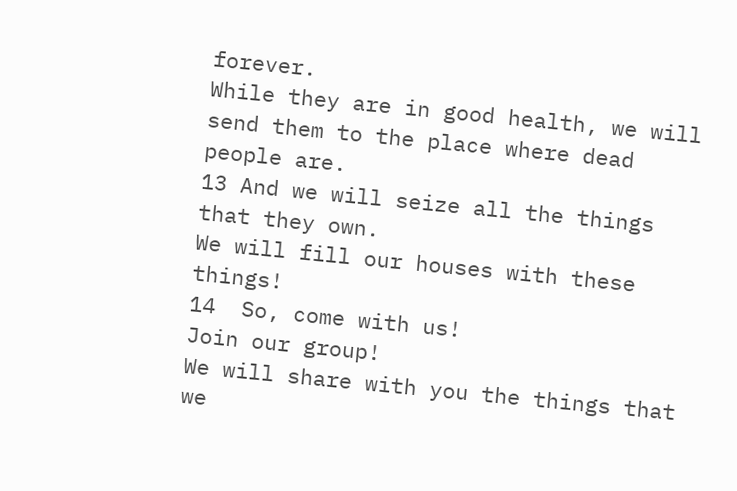forever.
While they are in good health, we will send them to the place where dead people are.
13 And we will seize all the things that they own.
We will fill our houses with these things!
14  So, come with us!
Join our group!
We will share with you the things that we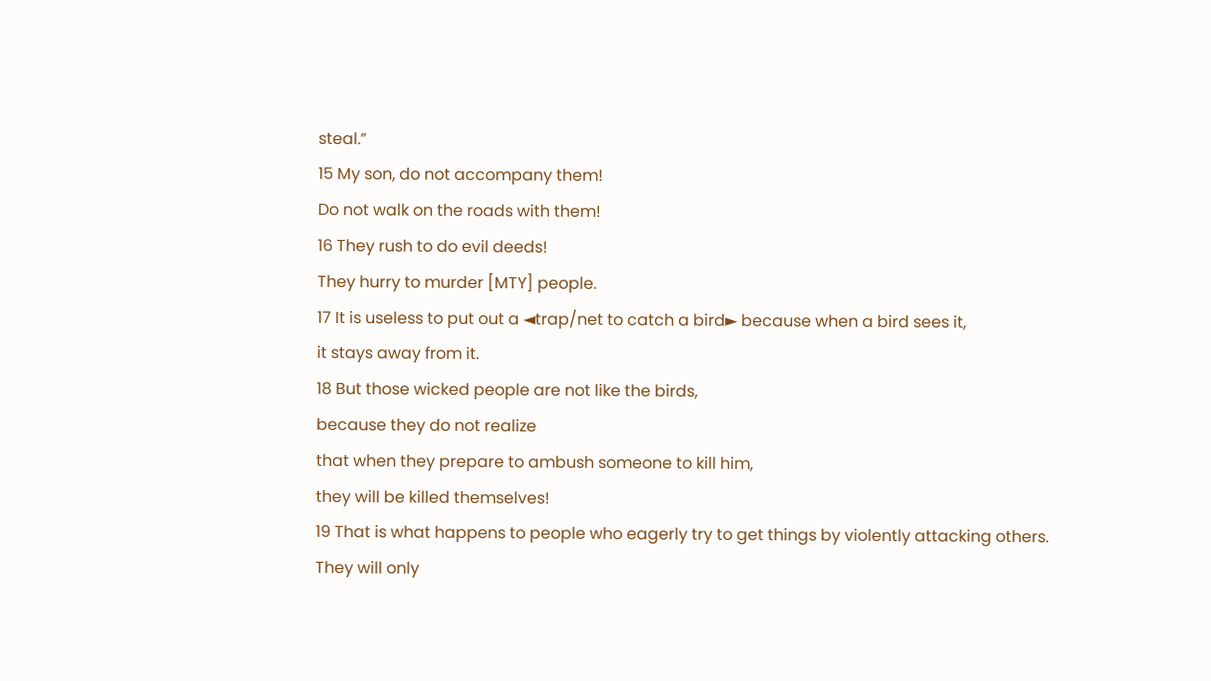steal.”
15 My son, do not accompany them!
Do not walk on the roads with them!
16 They rush to do evil deeds!
They hurry to murder [MTY] people.
17 It is useless to put out a ◄trap/net to catch a bird► because when a bird sees it,
it stays away from it.
18 But those wicked people are not like the birds,
because they do not realize
that when they prepare to ambush someone to kill him,
they will be killed themselves!
19 That is what happens to people who eagerly try to get things by violently attacking others.
They will only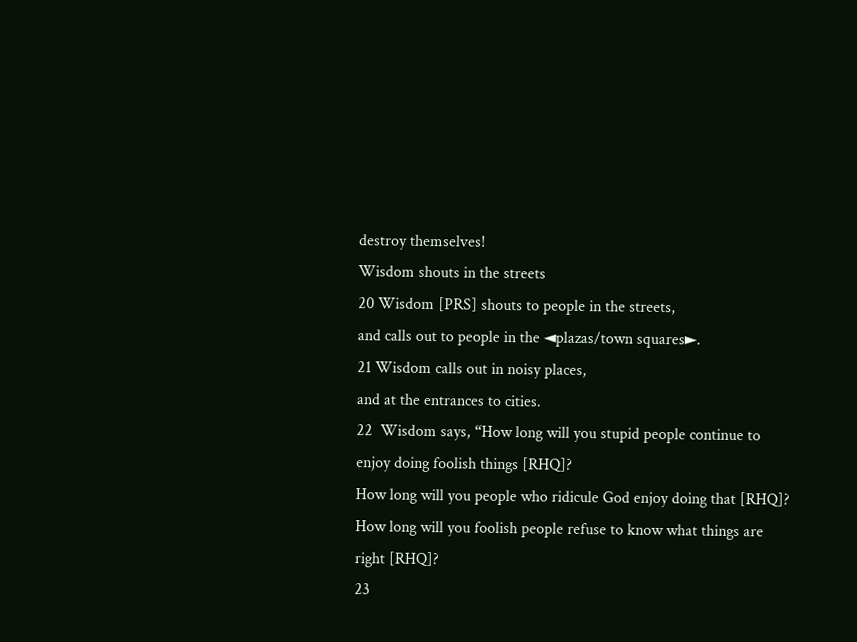destroy themselves!
Wisdom shouts in the streets
20 Wisdom [PRS] shouts to people in the streets,
and calls out to people in the ◄plazas/town squares►.
21 Wisdom calls out in noisy places,
and at the entrances to cities.
22  Wisdom says, “How long will you stupid people continue to enjoy doing foolish things [RHQ]?
How long will you people who ridicule God enjoy doing that [RHQ]?
How long will you foolish people refuse to know what things are right [RHQ]?
23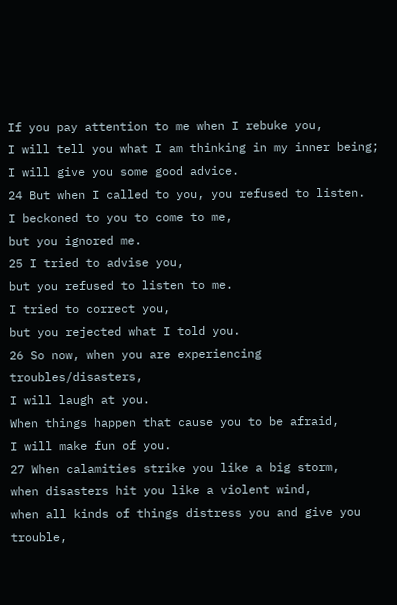If you pay attention to me when I rebuke you,
I will tell you what I am thinking in my inner being;
I will give you some good advice.
24 But when I called to you, you refused to listen.
I beckoned to you to come to me,
but you ignored me.
25 I tried to advise you,
but you refused to listen to me.
I tried to correct you,
but you rejected what I told you.
26 So now, when you are experiencing troubles/disasters,
I will laugh at you.
When things happen that cause you to be afraid,
I will make fun of you.
27 When calamities strike you like a big storm,
when disasters hit you like a violent wind,
when all kinds of things distress you and give you trouble,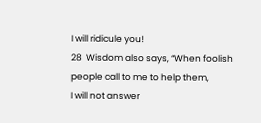I will ridicule you!
28  Wisdom also says, “When foolish people call to me to help them,
I will not answer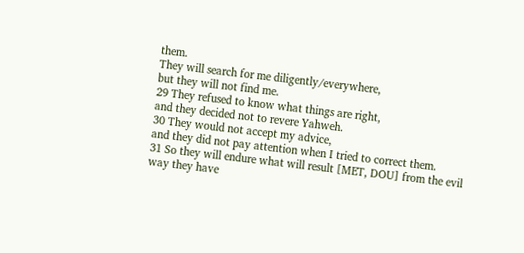them.
They will search for me diligently/everywhere,
but they will not find me.
29 They refused to know what things are right,
and they decided not to revere Yahweh.
30 They would not accept my advice,
and they did not pay attention when I tried to correct them.
31 So they will endure what will result [MET, DOU] from the evil way they have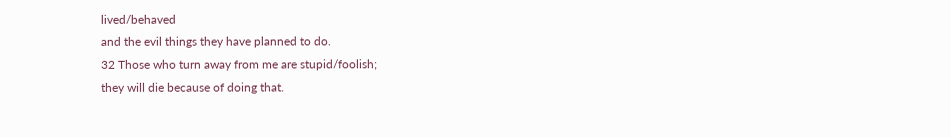lived/behaved
and the evil things they have planned to do.
32 Those who turn away from me are stupid/foolish;
they will die because of doing that.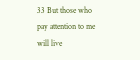33 But those who pay attention to me will live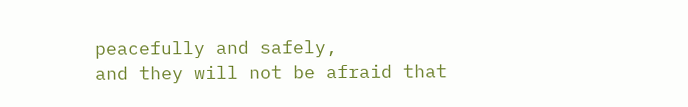peacefully and safely,
and they will not be afraid that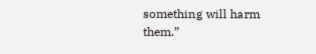something will harm them.”